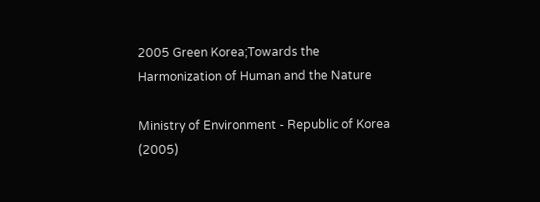2005 Green Korea;Towards the Harmonization of Human and the Nature

Ministry of Environment - Republic of Korea (2005)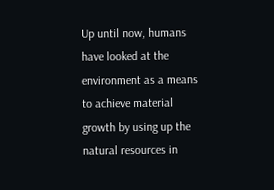Up until now, humans have looked at the environment as a means to achieve material growth by using up the natural resources in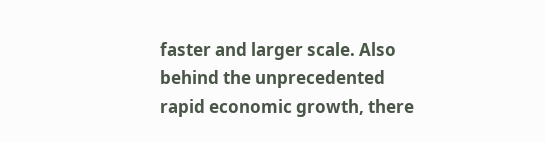faster and larger scale. Also behind the unprecedented rapid economic growth, there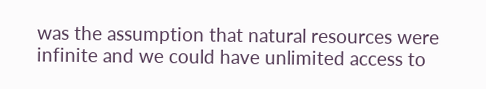was the assumption that natural resources were infinite and we could have unlimited access to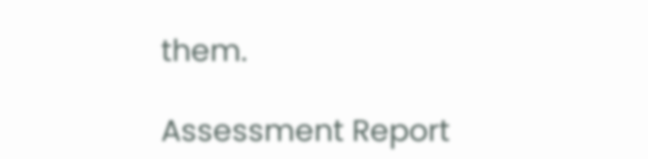them.

Assessment Report